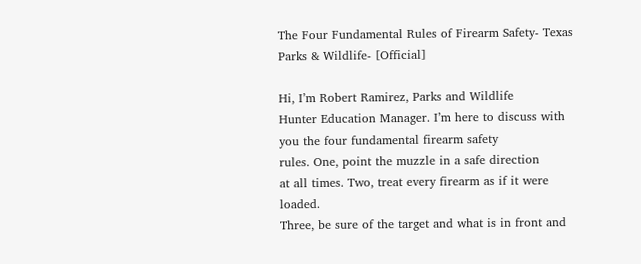The Four Fundamental Rules of Firearm Safety- Texas Parks & Wildlife- [Official]

Hi, I’m Robert Ramirez, Parks and Wildlife
Hunter Education Manager. I’m here to discuss with you the four fundamental firearm safety
rules. One, point the muzzle in a safe direction
at all times. Two, treat every firearm as if it were loaded.
Three, be sure of the target and what is in front and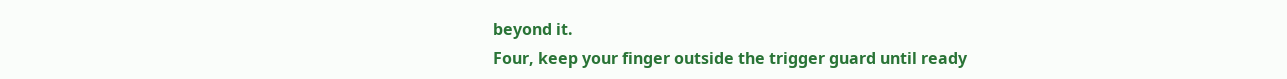beyond it.
Four, keep your finger outside the trigger guard until ready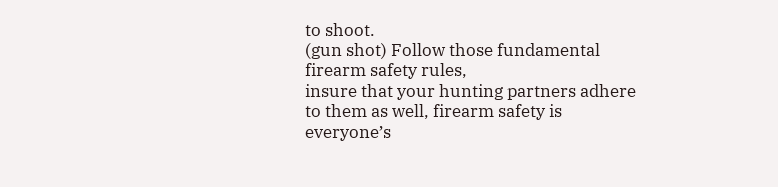to shoot.
(gun shot) Follow those fundamental firearm safety rules,
insure that your hunting partners adhere to them as well, firearm safety is everyone’s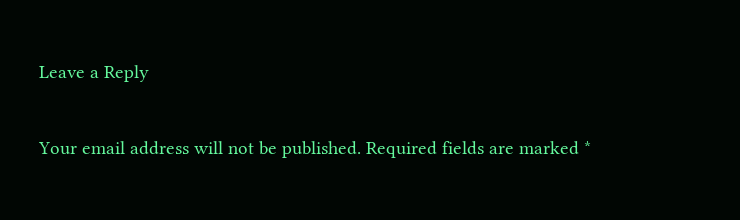Leave a Reply

Your email address will not be published. Required fields are marked *